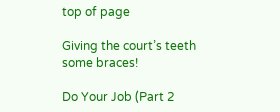top of page

Giving the court’s teeth some braces!

Do Your Job (Part 2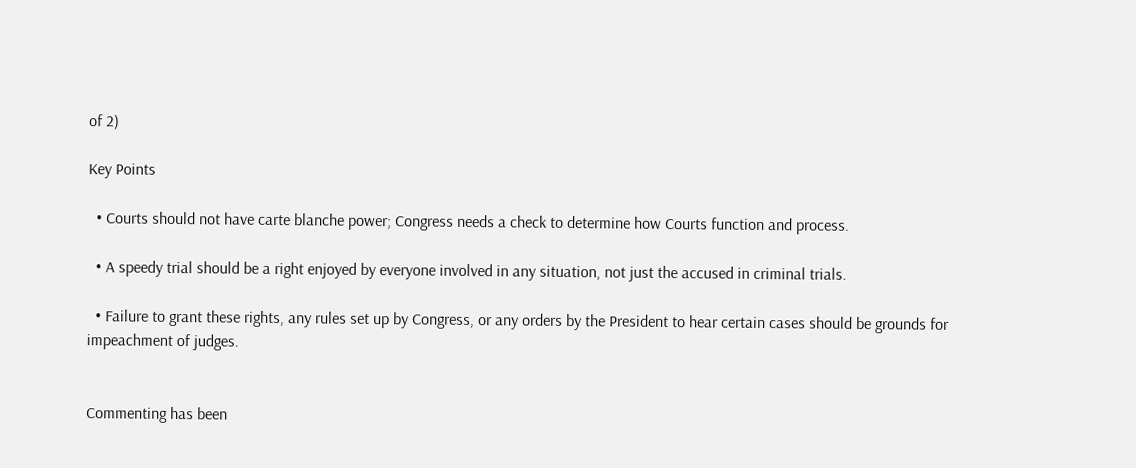of 2)

Key Points

  • Courts should not have carte blanche power; Congress needs a check to determine how Courts function and process.

  • A speedy trial should be a right enjoyed by everyone involved in any situation, not just the accused in criminal trials.

  • Failure to grant these rights, any rules set up by Congress, or any orders by the President to hear certain cases should be grounds for impeachment of judges.


Commenting has been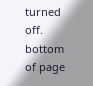turned off.
bottom of page